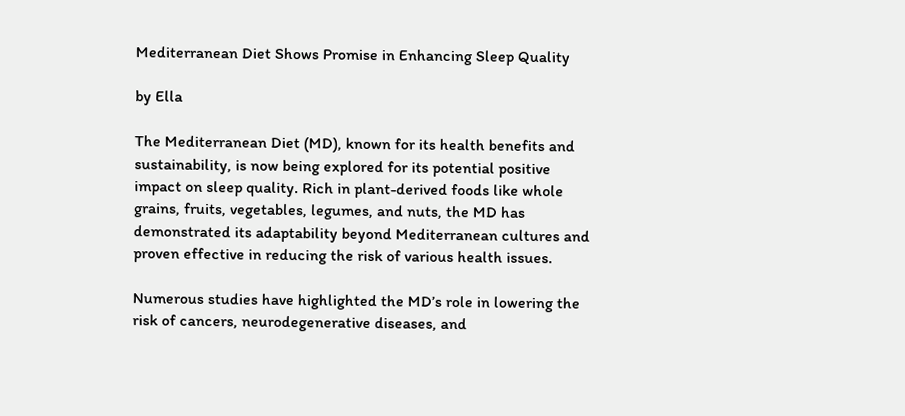Mediterranean Diet Shows Promise in Enhancing Sleep Quality

by Ella

The Mediterranean Diet (MD), known for its health benefits and sustainability, is now being explored for its potential positive impact on sleep quality. Rich in plant-derived foods like whole grains, fruits, vegetables, legumes, and nuts, the MD has demonstrated its adaptability beyond Mediterranean cultures and proven effective in reducing the risk of various health issues.

Numerous studies have highlighted the MD’s role in lowering the risk of cancers, neurodegenerative diseases, and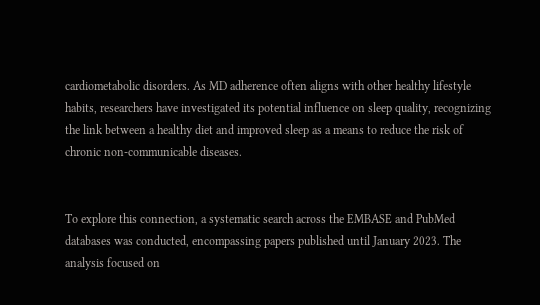cardiometabolic disorders. As MD adherence often aligns with other healthy lifestyle habits, researchers have investigated its potential influence on sleep quality, recognizing the link between a healthy diet and improved sleep as a means to reduce the risk of chronic non-communicable diseases.


To explore this connection, a systematic search across the EMBASE and PubMed databases was conducted, encompassing papers published until January 2023. The analysis focused on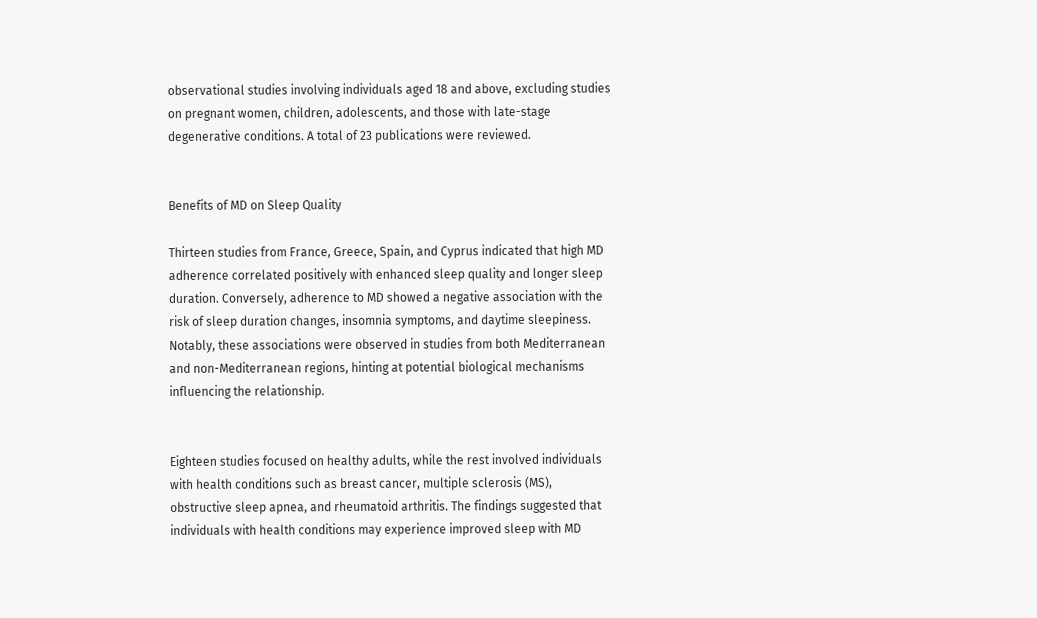observational studies involving individuals aged 18 and above, excluding studies on pregnant women, children, adolescents, and those with late-stage degenerative conditions. A total of 23 publications were reviewed.


Benefits of MD on Sleep Quality

Thirteen studies from France, Greece, Spain, and Cyprus indicated that high MD adherence correlated positively with enhanced sleep quality and longer sleep duration. Conversely, adherence to MD showed a negative association with the risk of sleep duration changes, insomnia symptoms, and daytime sleepiness. Notably, these associations were observed in studies from both Mediterranean and non-Mediterranean regions, hinting at potential biological mechanisms influencing the relationship.


Eighteen studies focused on healthy adults, while the rest involved individuals with health conditions such as breast cancer, multiple sclerosis (MS), obstructive sleep apnea, and rheumatoid arthritis. The findings suggested that individuals with health conditions may experience improved sleep with MD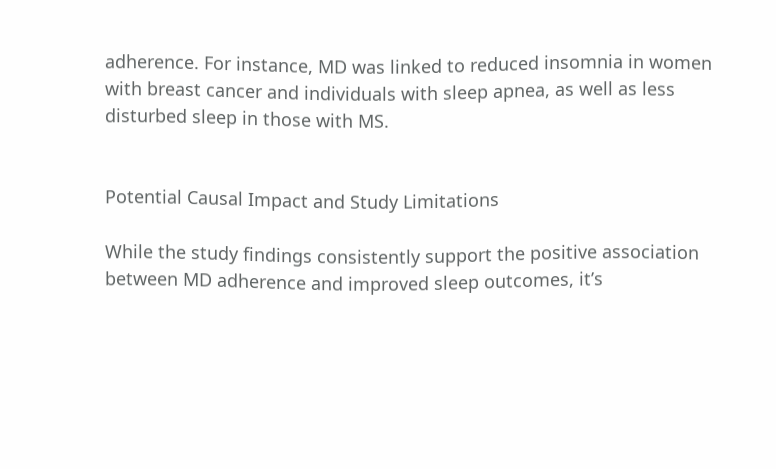adherence. For instance, MD was linked to reduced insomnia in women with breast cancer and individuals with sleep apnea, as well as less disturbed sleep in those with MS.


Potential Causal Impact and Study Limitations

While the study findings consistently support the positive association between MD adherence and improved sleep outcomes, it’s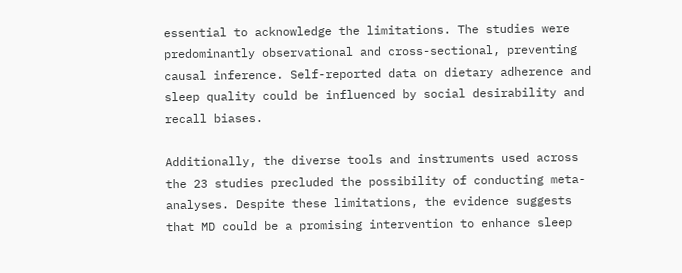essential to acknowledge the limitations. The studies were predominantly observational and cross-sectional, preventing causal inference. Self-reported data on dietary adherence and sleep quality could be influenced by social desirability and recall biases.

Additionally, the diverse tools and instruments used across the 23 studies precluded the possibility of conducting meta-analyses. Despite these limitations, the evidence suggests that MD could be a promising intervention to enhance sleep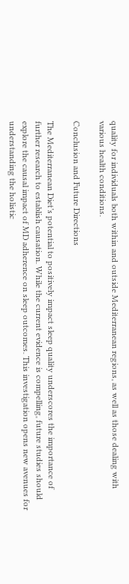quality for individuals both within and outside Mediterranean regions, as well as those dealing with various health conditions.

Conclusion and Future Directions

The Mediterranean Diet’s potential to positively impact sleep quality underscores the importance of further research to establish causation. While the current evidence is compelling, future studies should explore the causal impact of MD adherence on sleep outcomes. This investigation opens new avenues for understanding the holistic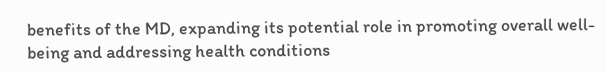benefits of the MD, expanding its potential role in promoting overall well-being and addressing health conditions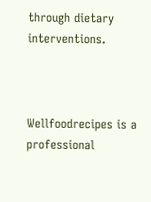through dietary interventions.



Wellfoodrecipes is a professional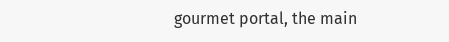gourmet portal, the main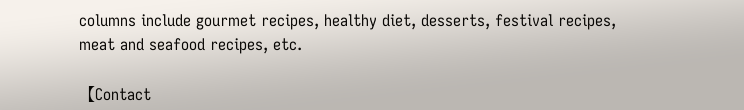columns include gourmet recipes, healthy diet, desserts, festival recipes, meat and seafood recipes, etc.

【Contact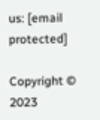us: [email protected]

Copyright © 2023